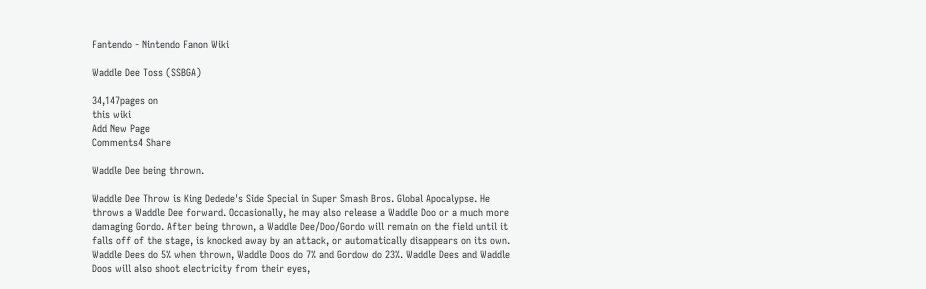Fantendo - Nintendo Fanon Wiki

Waddle Dee Toss (SSBGA)

34,147pages on
this wiki
Add New Page
Comments4 Share

Waddle Dee being thrown.

Waddle Dee Throw is King Dedede's Side Special in Super Smash Bros. Global Apocalypse. He throws a Waddle Dee forward. Occasionally, he may also release a Waddle Doo or a much more damaging Gordo. After being thrown, a Waddle Dee/Doo/Gordo will remain on the field until it falls off of the stage, is knocked away by an attack, or automatically disappears on its own. Waddle Dees do 5% when thrown, Waddle Doos do 7% and Gordow do 23%. Waddle Dees and Waddle Doos will also shoot electricity from their eyes,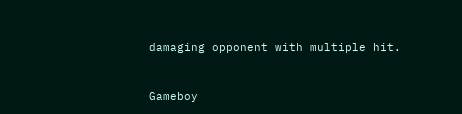damaging opponent with multiple hit.


Gameboy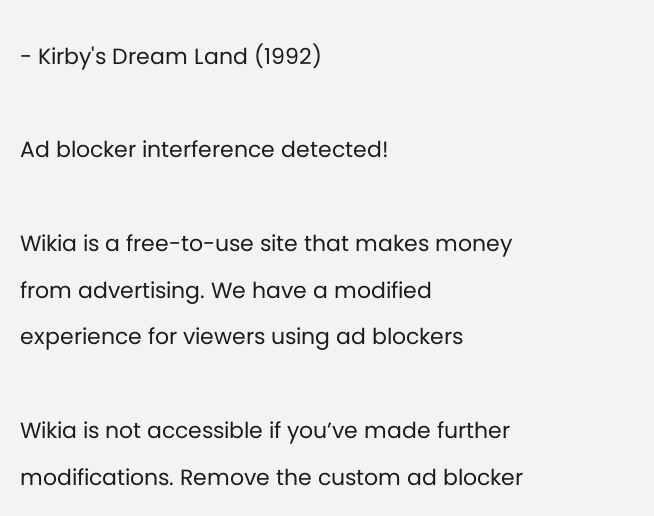- Kirby's Dream Land (1992)

Ad blocker interference detected!

Wikia is a free-to-use site that makes money from advertising. We have a modified experience for viewers using ad blockers

Wikia is not accessible if you’ve made further modifications. Remove the custom ad blocker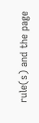rule(s) and the page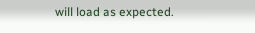will load as expected.